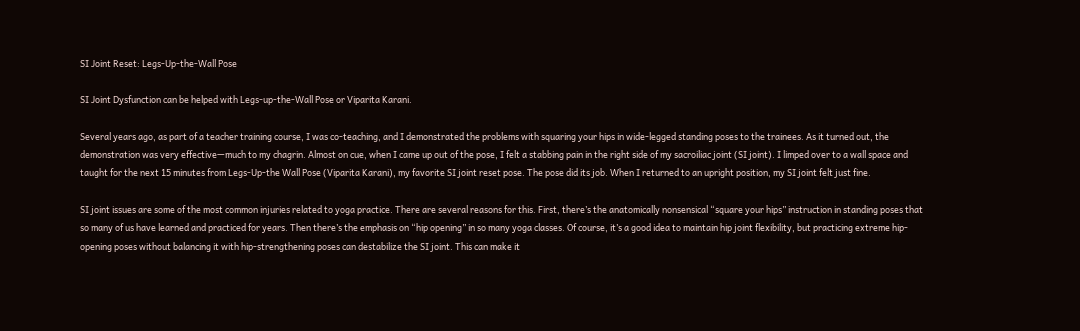SI Joint Reset: Legs-Up-the-Wall Pose

SI Joint Dysfunction can be helped with Legs-up-the-Wall Pose or Viparita Karani.

Several years ago, as part of a teacher training course, I was co-teaching, and I demonstrated the problems with squaring your hips in wide-legged standing poses to the trainees. As it turned out, the demonstration was very effective—much to my chagrin. Almost on cue, when I came up out of the pose, I felt a stabbing pain in the right side of my sacroiliac joint (SI joint). I limped over to a wall space and taught for the next 15 minutes from Legs-Up-the Wall Pose (Viparita Karani), my favorite SI joint reset pose. The pose did its job. When I returned to an upright position, my SI joint felt just fine.

SI joint issues are some of the most common injuries related to yoga practice. There are several reasons for this. First, there’s the anatomically nonsensical “square your hips” instruction in standing poses that so many of us have learned and practiced for years. Then there’s the emphasis on “hip opening” in so many yoga classes. Of course, it’s a good idea to maintain hip joint flexibility, but practicing extreme hip-opening poses without balancing it with hip-strengthening poses can destabilize the SI joint. This can make it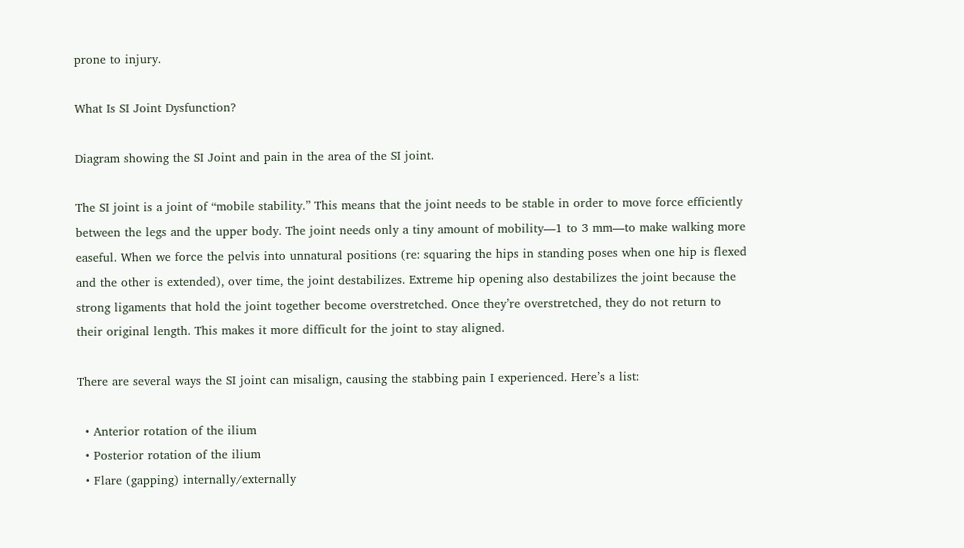prone to injury.

What Is SI Joint Dysfunction?

Diagram showing the SI Joint and pain in the area of the SI joint.

The SI joint is a joint of “mobile stability.” This means that the joint needs to be stable in order to move force efficiently between the legs and the upper body. The joint needs only a tiny amount of mobility—1 to 3 mm—to make walking more easeful. When we force the pelvis into unnatural positions (re: squaring the hips in standing poses when one hip is flexed and the other is extended), over time, the joint destabilizes. Extreme hip opening also destabilizes the joint because the strong ligaments that hold the joint together become overstretched. Once they’re overstretched, they do not return to their original length. This makes it more difficult for the joint to stay aligned.

There are several ways the SI joint can misalign, causing the stabbing pain I experienced. Here’s a list:

  • Anterior rotation of the ilium
  • Posterior rotation of the ilium
  • Flare (gapping) internally/externally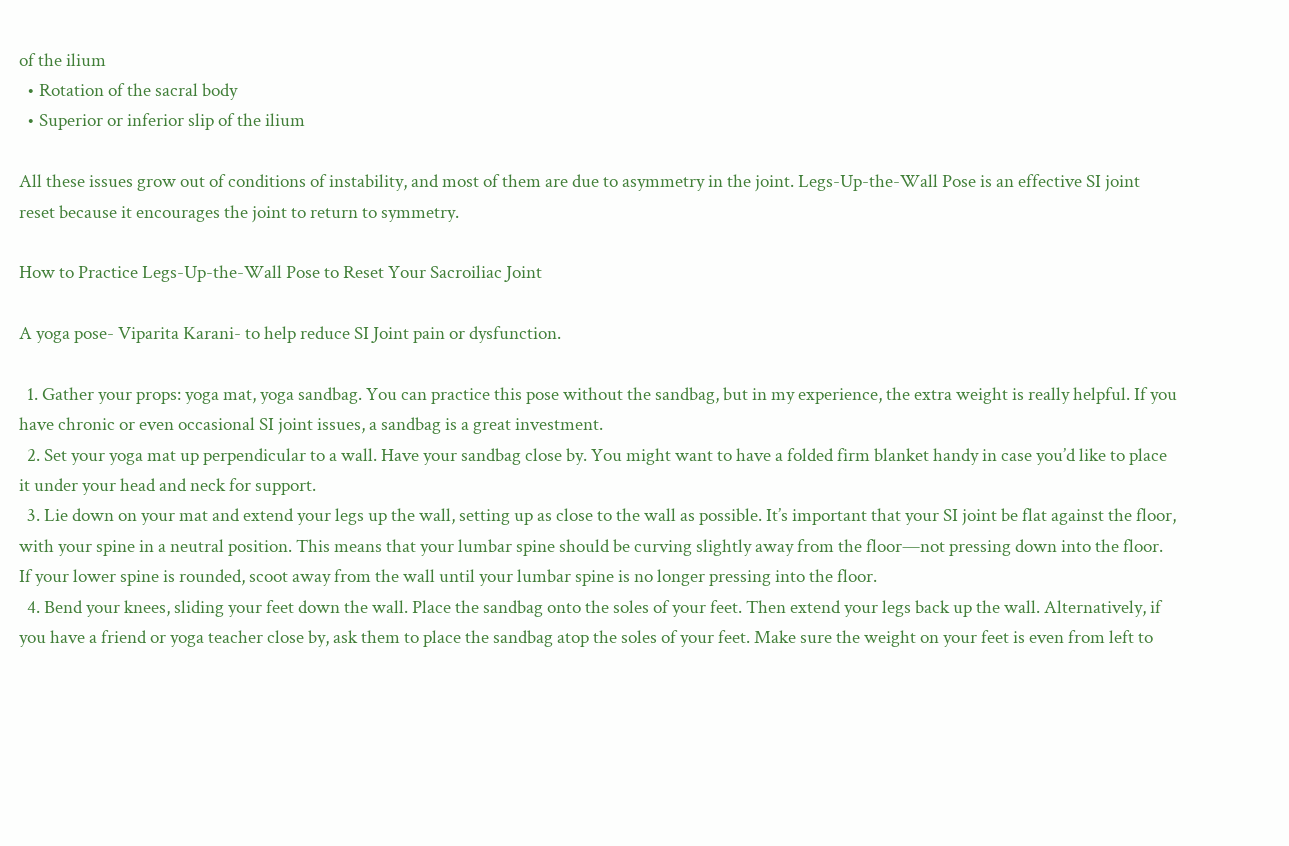of the ilium
  • Rotation of the sacral body
  • Superior or inferior slip of the ilium

All these issues grow out of conditions of instability, and most of them are due to asymmetry in the joint. Legs-Up-the-Wall Pose is an effective SI joint reset because it encourages the joint to return to symmetry.

How to Practice Legs-Up-the-Wall Pose to Reset Your Sacroiliac Joint

A yoga pose- Viparita Karani- to help reduce SI Joint pain or dysfunction.

  1. Gather your props: yoga mat, yoga sandbag. You can practice this pose without the sandbag, but in my experience, the extra weight is really helpful. If you have chronic or even occasional SI joint issues, a sandbag is a great investment.
  2. Set your yoga mat up perpendicular to a wall. Have your sandbag close by. You might want to have a folded firm blanket handy in case you’d like to place it under your head and neck for support.
  3. Lie down on your mat and extend your legs up the wall, setting up as close to the wall as possible. It’s important that your SI joint be flat against the floor, with your spine in a neutral position. This means that your lumbar spine should be curving slightly away from the floor—not pressing down into the floor. If your lower spine is rounded, scoot away from the wall until your lumbar spine is no longer pressing into the floor.
  4. Bend your knees, sliding your feet down the wall. Place the sandbag onto the soles of your feet. Then extend your legs back up the wall. Alternatively, if you have a friend or yoga teacher close by, ask them to place the sandbag atop the soles of your feet. Make sure the weight on your feet is even from left to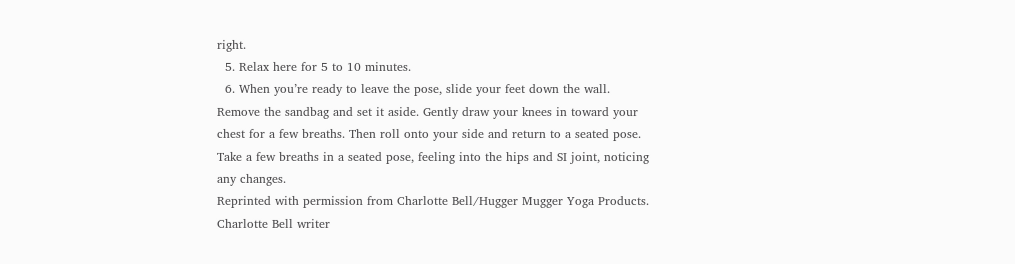right.
  5. Relax here for 5 to 10 minutes.
  6. When you’re ready to leave the pose, slide your feet down the wall. Remove the sandbag and set it aside. Gently draw your knees in toward your chest for a few breaths. Then roll onto your side and return to a seated pose. Take a few breaths in a seated pose, feeling into the hips and SI joint, noticing any changes.
Reprinted with permission from Charlotte Bell/Hugger Mugger Yoga Products.
Charlotte Bell writer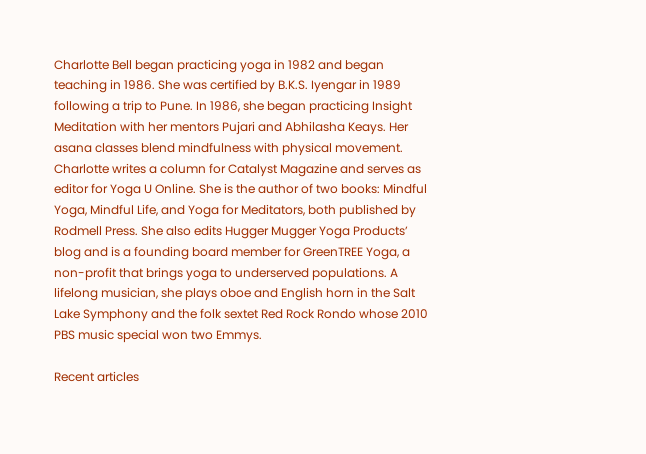Charlotte Bell began practicing yoga in 1982 and began teaching in 1986. She was certified by B.K.S. Iyengar in 1989 following a trip to Pune. In 1986, she began practicing Insight Meditation with her mentors Pujari and Abhilasha Keays. Her asana classes blend mindfulness with physical movement. Charlotte writes a column for Catalyst Magazine and serves as editor for Yoga U Online. She is the author of two books: Mindful Yoga, Mindful Life, and Yoga for Meditators, both published by Rodmell Press. She also edits Hugger Mugger Yoga Products’ blog and is a founding board member for GreenTREE Yoga, a non-profit that brings yoga to underserved populations. A lifelong musician, she plays oboe and English horn in the Salt Lake Symphony and the folk sextet Red Rock Rondo whose 2010 PBS music special won two Emmys.

Recent articles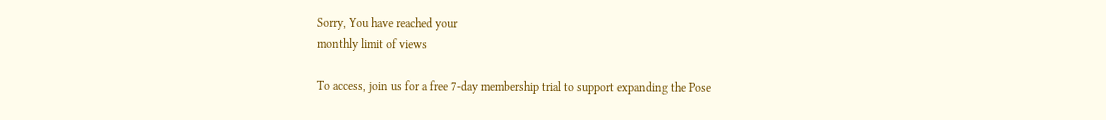Sorry, You have reached your
monthly limit of views

To access, join us for a free 7-day membership trial to support expanding the Pose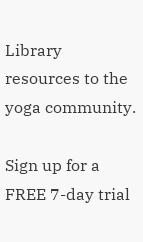Library resources to the yoga community.

Sign up for a FREE 7-day trial